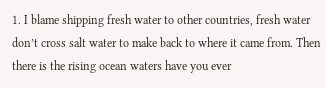1. I blame shipping fresh water to other countries, fresh water don’t cross salt water to make back to where it came from. Then there is the rising ocean waters have you ever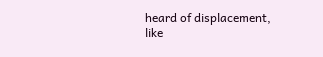heard of displacement, like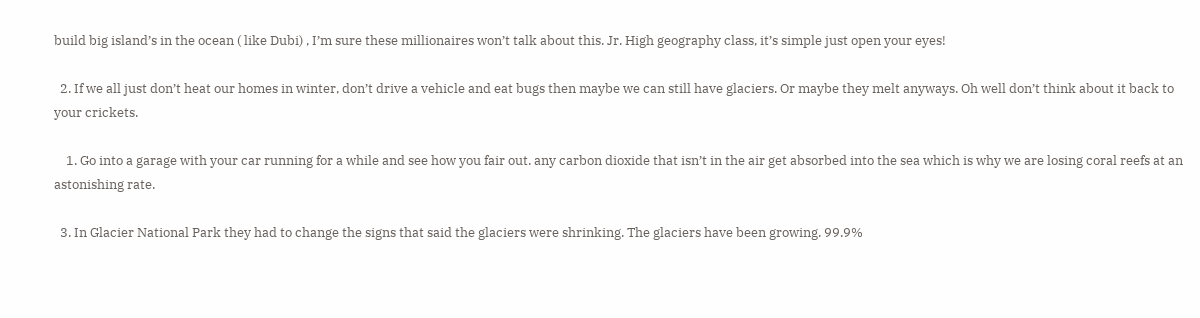build big island’s in the ocean ( like Dubi) , I’m sure these millionaires won’t talk about this. Jr. High geography class, it’s simple just open your eyes!

  2. If we all just don’t heat our homes in winter, don’t drive a vehicle and eat bugs then maybe we can still have glaciers. Or maybe they melt anyways. Oh well don’t think about it back to your crickets.

    1. Go into a garage with your car running for a while and see how you fair out. any carbon dioxide that isn’t in the air get absorbed into the sea which is why we are losing coral reefs at an astonishing rate.

  3. In Glacier National Park they had to change the signs that said the glaciers were shrinking. The glaciers have been growing. 99.9%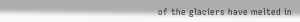of the glaciers have melted in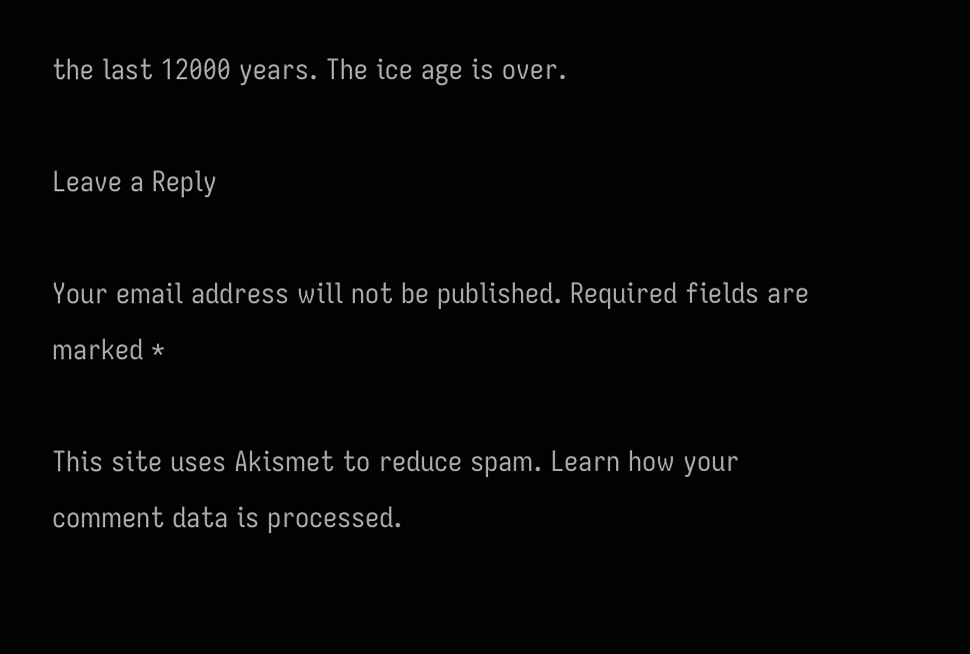the last 12000 years. The ice age is over.

Leave a Reply

Your email address will not be published. Required fields are marked *

This site uses Akismet to reduce spam. Learn how your comment data is processed.